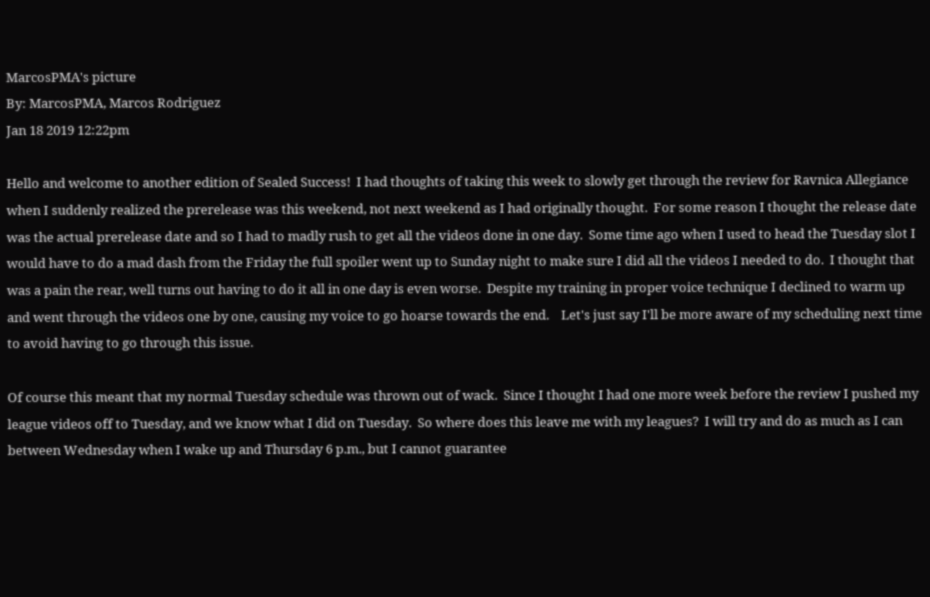MarcosPMA's picture
By: MarcosPMA, Marcos Rodriguez
Jan 18 2019 12:22pm

Hello and welcome to another edition of Sealed Success!  I had thoughts of taking this week to slowly get through the review for Ravnica Allegiance when I suddenly realized the prerelease was this weekend, not next weekend as I had originally thought.  For some reason I thought the release date was the actual prerelease date and so I had to madly rush to get all the videos done in one day.  Some time ago when I used to head the Tuesday slot I would have to do a mad dash from the Friday the full spoiler went up to Sunday night to make sure I did all the videos I needed to do.  I thought that was a pain the rear, well turns out having to do it all in one day is even worse.  Despite my training in proper voice technique I declined to warm up and went through the videos one by one, causing my voice to go hoarse towards the end.    Let's just say I'll be more aware of my scheduling next time to avoid having to go through this issue.

Of course this meant that my normal Tuesday schedule was thrown out of wack.  Since I thought I had one more week before the review I pushed my league videos off to Tuesday, and we know what I did on Tuesday.  So where does this leave me with my leagues?  I will try and do as much as I can between Wednesday when I wake up and Thursday 6 p.m., but I cannot guarantee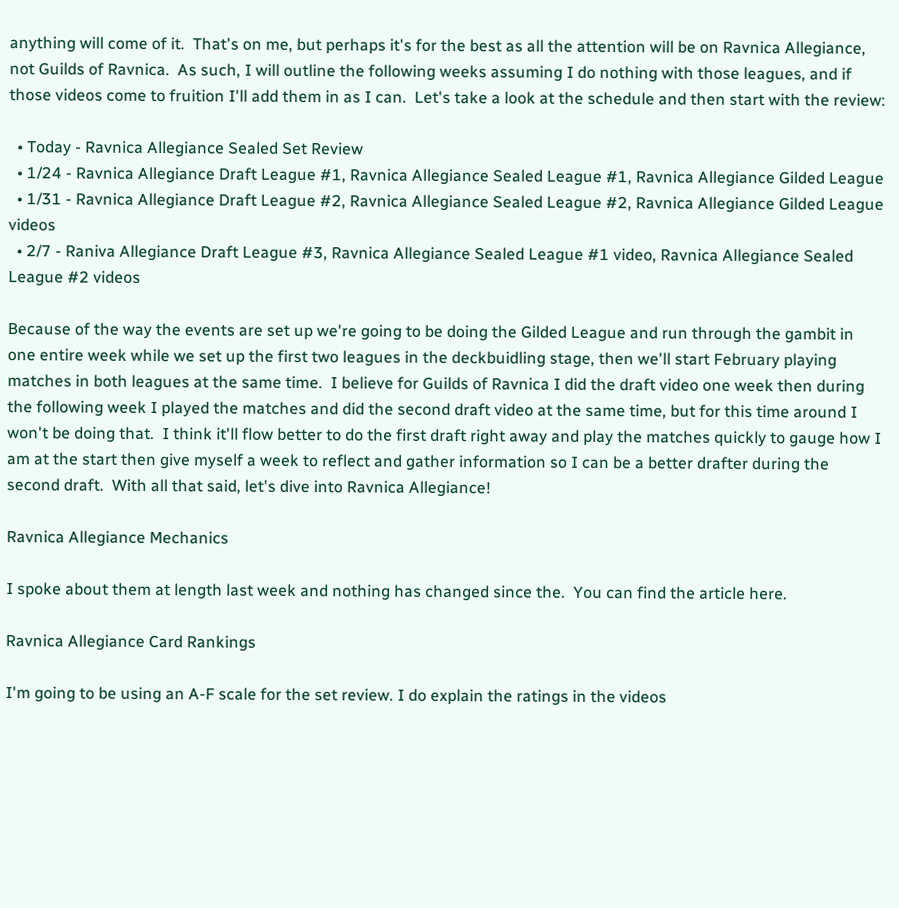anything will come of it.  That's on me, but perhaps it's for the best as all the attention will be on Ravnica Allegiance, not Guilds of Ravnica.  As such, I will outline the following weeks assuming I do nothing with those leagues, and if those videos come to fruition I'll add them in as I can.  Let's take a look at the schedule and then start with the review:

  • Today - Ravnica Allegiance Sealed Set Review
  • 1/24 - Ravnica Allegiance Draft League #1, Ravnica Allegiance Sealed League #1, Ravnica Allegiance Gilded League
  • 1/31 - Ravnica Allegiance Draft League #2, Ravnica Allegiance Sealed League #2, Ravnica Allegiance Gilded League videos
  • 2/7 - Raniva Allegiance Draft League #3, Ravnica Allegiance Sealed League #1 video, Ravnica Allegiance Sealed League #2 videos

Because of the way the events are set up we're going to be doing the Gilded League and run through the gambit in one entire week while we set up the first two leagues in the deckbuidling stage, then we'll start February playing matches in both leagues at the same time.  I believe for Guilds of Ravnica I did the draft video one week then during the following week I played the matches and did the second draft video at the same time, but for this time around I won't be doing that.  I think it'll flow better to do the first draft right away and play the matches quickly to gauge how I am at the start then give myself a week to reflect and gather information so I can be a better drafter during the second draft.  With all that said, let's dive into Ravnica Allegiance!

Ravnica Allegiance Mechanics

I spoke about them at length last week and nothing has changed since the.  You can find the article here.

Ravnica Allegiance Card Rankings

I'm going to be using an A-F scale for the set review. I do explain the ratings in the videos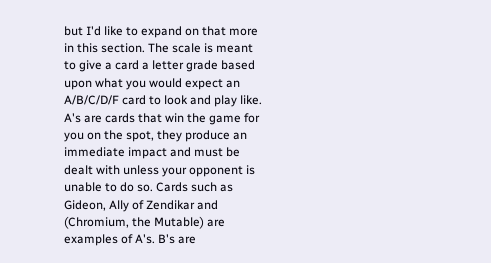but I'd like to expand on that more in this section. The scale is meant to give a card a letter grade based upon what you would expect an A/B/C/D/F card to look and play like. A's are cards that win the game for you on the spot, they produce an immediate impact and must be dealt with unless your opponent is unable to do so. Cards such as Gideon, Ally of Zendikar and (Chromium, the Mutable) are examples of A's. B's are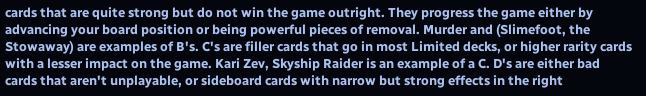cards that are quite strong but do not win the game outright. They progress the game either by advancing your board position or being powerful pieces of removal. Murder and (Slimefoot, the Stowaway) are examples of B's. C's are filler cards that go in most Limited decks, or higher rarity cards with a lesser impact on the game. Kari Zev, Skyship Raider is an example of a C. D's are either bad cards that aren't unplayable, or sideboard cards with narrow but strong effects in the right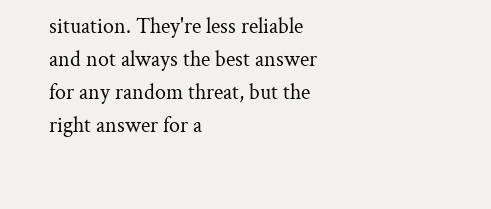situation. They're less reliable and not always the best answer for any random threat, but the right answer for a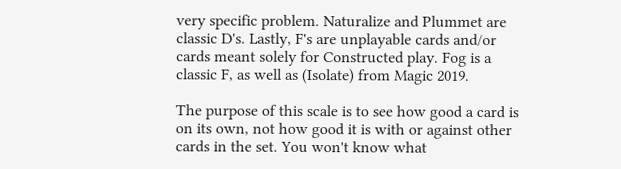very specific problem. Naturalize and Plummet are classic D's. Lastly, F's are unplayable cards and/or cards meant solely for Constructed play. Fog is a classic F, as well as (Isolate) from Magic 2019.

The purpose of this scale is to see how good a card is on its own, not how good it is with or against other cards in the set. You won't know what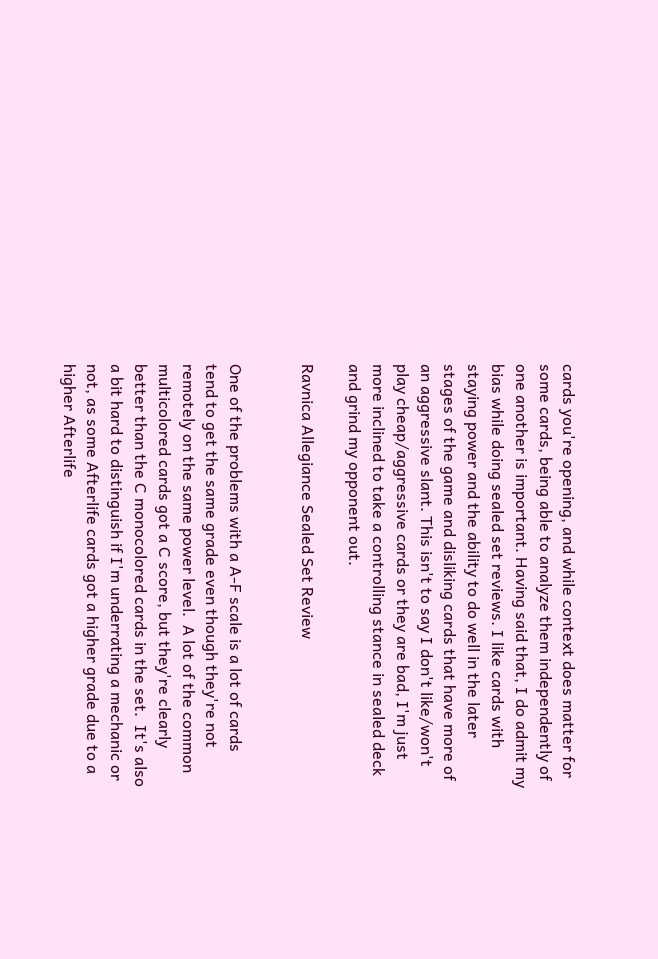cards you're opening, and while context does matter for some cards, being able to analyze them independently of one another is important. Having said that, I do admit my bias while doing sealed set reviews. I like cards with staying power and the ability to do well in the later stages of the game and disliking cards that have more of an aggressive slant. This isn't to say I don't like/won't play cheap/aggressive cards or they are bad, I'm just more inclined to take a controlling stance in sealed deck and grind my opponent out.

Ravnica Allegiance Sealed Set Review


One of the problems with a A-F scale is a lot of cards tend to get the same grade even though they're not remotely on the same power level.  A lot of the common multicolored cards got a C score, but they're clearly better than the C monocolored cards in the set.  It's also a bit hard to distinguish if I'm underrating a mechanic or not, as some Afterlife cards got a higher grade due to a higher Afterlife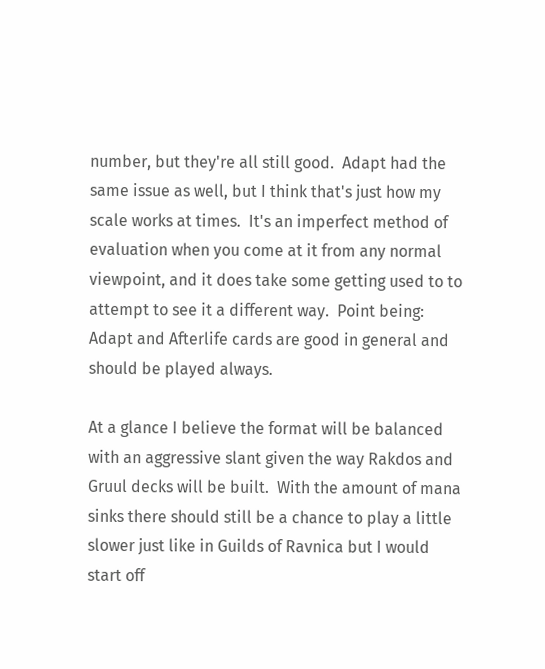number, but they're all still good.  Adapt had the same issue as well, but I think that's just how my scale works at times.  It's an imperfect method of evaluation when you come at it from any normal viewpoint, and it does take some getting used to to attempt to see it a different way.  Point being: Adapt and Afterlife cards are good in general and should be played always.

At a glance I believe the format will be balanced with an aggressive slant given the way Rakdos and Gruul decks will be built.  With the amount of mana sinks there should still be a chance to play a little slower just like in Guilds of Ravnica but I would start off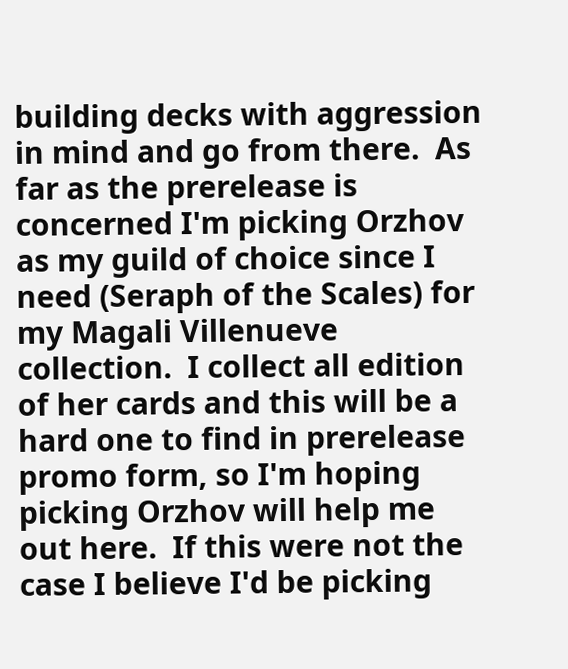building decks with aggression in mind and go from there.  As far as the prerelease is concerned I'm picking Orzhov as my guild of choice since I need (Seraph of the Scales) for my Magali Villenueve collection.  I collect all edition of her cards and this will be a hard one to find in prerelease promo form, so I'm hoping picking Orzhov will help me out here.  If this were not the case I believe I'd be picking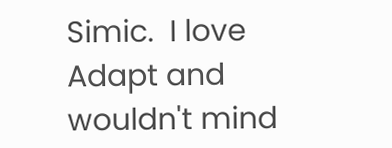Simic.  I love Adapt and wouldn't mind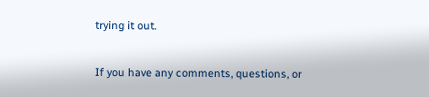trying it out.

If you have any comments, questions, or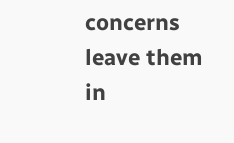concerns leave them in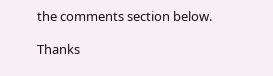the comments section below.

Thanks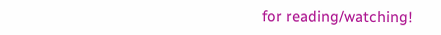for reading/watching!